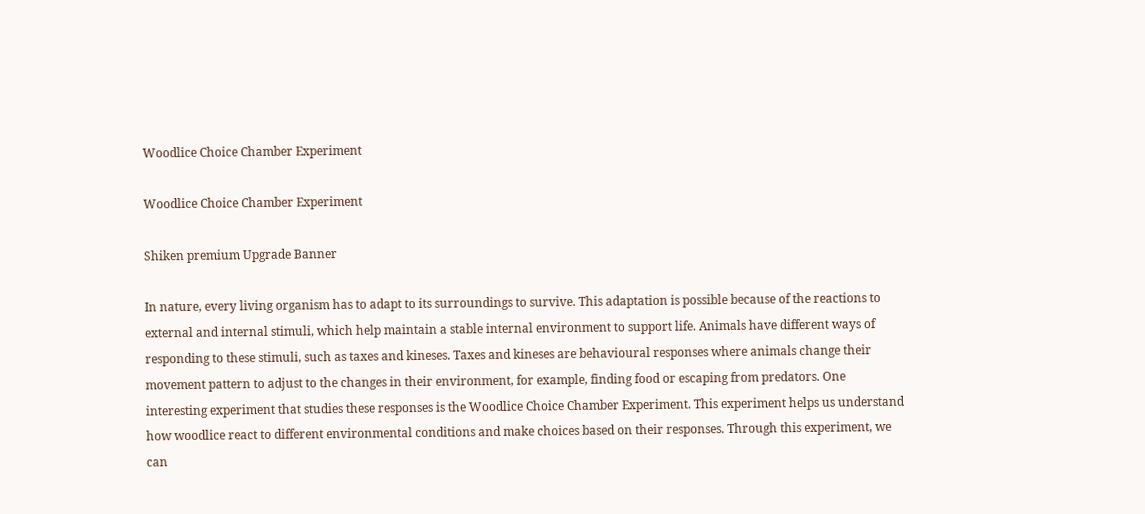Woodlice Choice Chamber Experiment

Woodlice Choice Chamber Experiment

Shiken premium Upgrade Banner

In nature, every living organism has to adapt to its surroundings to survive. This adaptation is possible because of the reactions to external and internal stimuli, which help maintain a stable internal environment to support life. Animals have different ways of responding to these stimuli, such as taxes and kineses. Taxes and kineses are behavioural responses where animals change their movement pattern to adjust to the changes in their environment, for example, finding food or escaping from predators. One interesting experiment that studies these responses is the Woodlice Choice Chamber Experiment. This experiment helps us understand how woodlice react to different environmental conditions and make choices based on their responses. Through this experiment, we can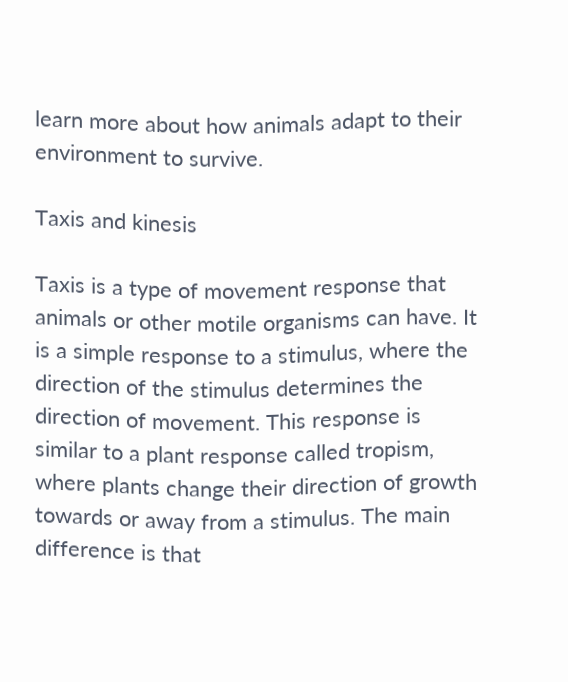learn more about how animals adapt to their environment to survive.

Taxis and kinesis

Taxis is a type of movement response that animals or other motile organisms can have. It is a simple response to a stimulus, where the direction of the stimulus determines the direction of movement. This response is similar to a plant response called tropism, where plants change their direction of growth towards or away from a stimulus. The main difference is that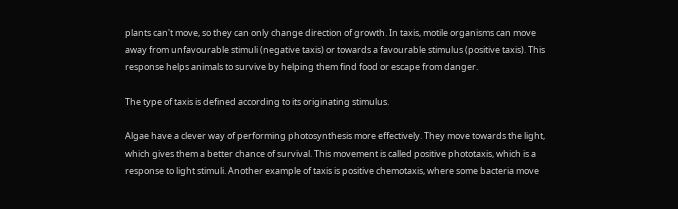plants can't move, so they can only change direction of growth. In taxis, motile organisms can move away from unfavourable stimuli (negative taxis) or towards a favourable stimulus (positive taxis). This response helps animals to survive by helping them find food or escape from danger.

The type of taxis is defined according to its originating stimulus.

Algae have a clever way of performing photosynthesis more effectively. They move towards the light, which gives them a better chance of survival. This movement is called positive phototaxis, which is a response to light stimuli. Another example of taxis is positive chemotaxis, where some bacteria move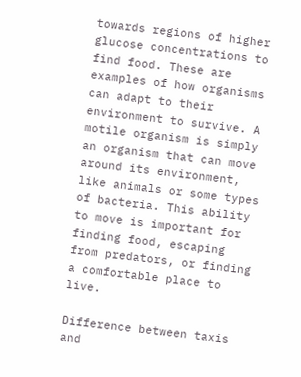towards regions of higher glucose concentrations to find food. These are examples of how organisms can adapt to their environment to survive. A motile organism is simply an organism that can move around its environment, like animals or some types of bacteria. This ability to move is important for finding food, escaping from predators, or finding a comfortable place to live.

Difference between taxis and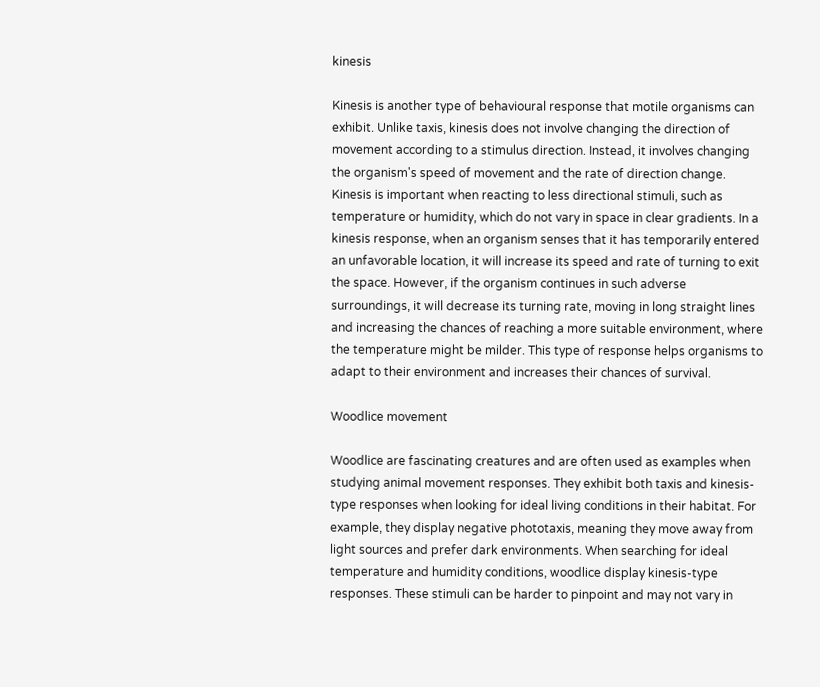kinesis

Kinesis is another type of behavioural response that motile organisms can exhibit. Unlike taxis, kinesis does not involve changing the direction of movement according to a stimulus direction. Instead, it involves changing the organism's speed of movement and the rate of direction change. Kinesis is important when reacting to less directional stimuli, such as temperature or humidity, which do not vary in space in clear gradients. In a kinesis response, when an organism senses that it has temporarily entered an unfavorable location, it will increase its speed and rate of turning to exit the space. However, if the organism continues in such adverse surroundings, it will decrease its turning rate, moving in long straight lines and increasing the chances of reaching a more suitable environment, where the temperature might be milder. This type of response helps organisms to adapt to their environment and increases their chances of survival.

Woodlice movement

Woodlice are fascinating creatures and are often used as examples when studying animal movement responses. They exhibit both taxis and kinesis-type responses when looking for ideal living conditions in their habitat. For example, they display negative phototaxis, meaning they move away from light sources and prefer dark environments. When searching for ideal temperature and humidity conditions, woodlice display kinesis-type responses. These stimuli can be harder to pinpoint and may not vary in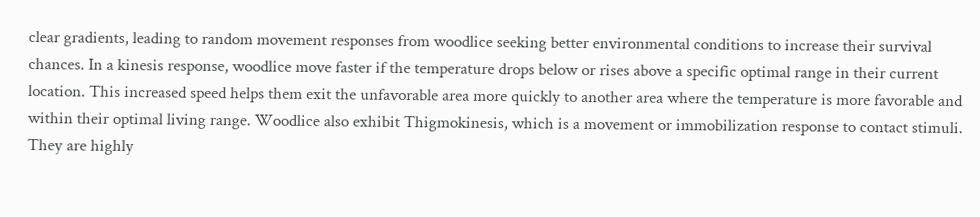clear gradients, leading to random movement responses from woodlice seeking better environmental conditions to increase their survival chances. In a kinesis response, woodlice move faster if the temperature drops below or rises above a specific optimal range in their current location. This increased speed helps them exit the unfavorable area more quickly to another area where the temperature is more favorable and within their optimal living range. Woodlice also exhibit Thigmokinesis, which is a movement or immobilization response to contact stimuli. They are highly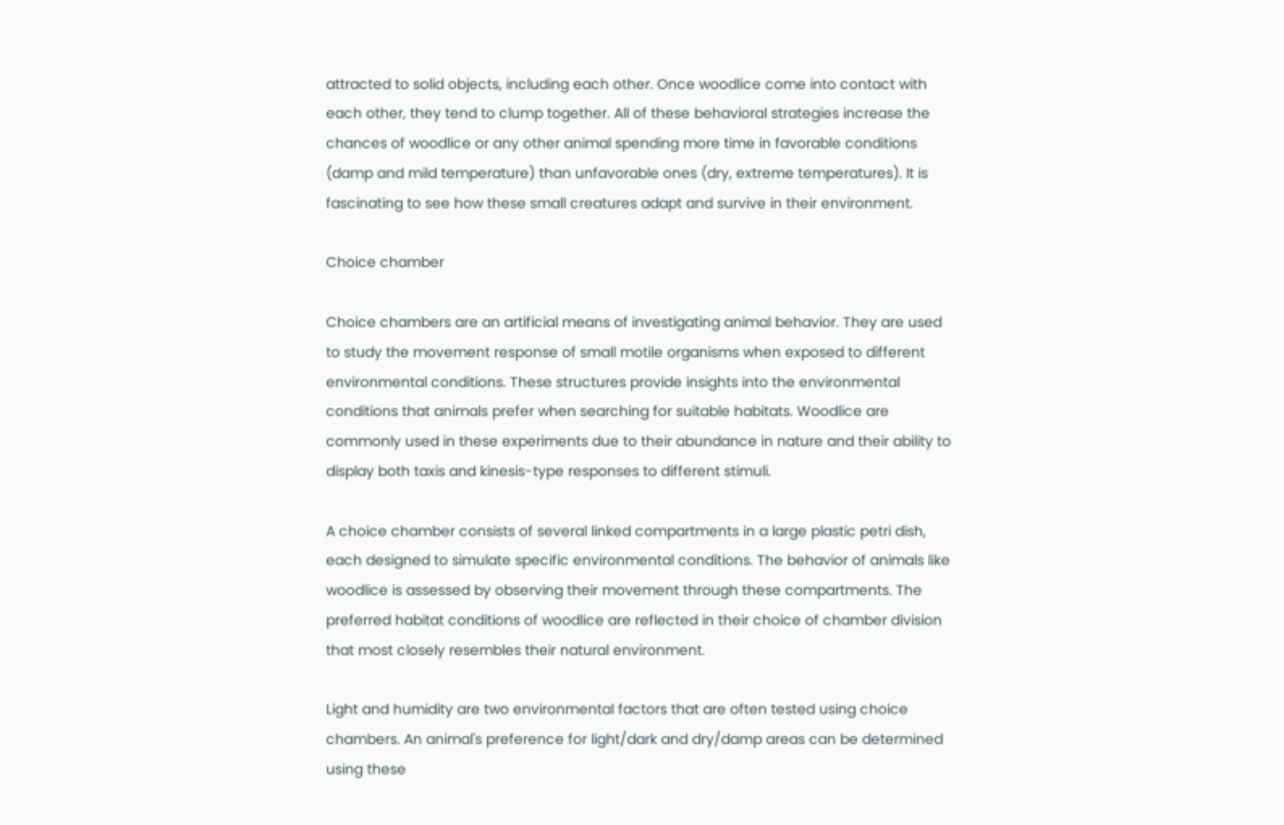attracted to solid objects, including each other. Once woodlice come into contact with each other, they tend to clump together. All of these behavioral strategies increase the chances of woodlice or any other animal spending more time in favorable conditions (damp and mild temperature) than unfavorable ones (dry, extreme temperatures). It is fascinating to see how these small creatures adapt and survive in their environment.

Choice chamber

Choice chambers are an artificial means of investigating animal behavior. They are used to study the movement response of small motile organisms when exposed to different environmental conditions. These structures provide insights into the environmental conditions that animals prefer when searching for suitable habitats. Woodlice are commonly used in these experiments due to their abundance in nature and their ability to display both taxis and kinesis-type responses to different stimuli.

A choice chamber consists of several linked compartments in a large plastic petri dish, each designed to simulate specific environmental conditions. The behavior of animals like woodlice is assessed by observing their movement through these compartments. The preferred habitat conditions of woodlice are reflected in their choice of chamber division that most closely resembles their natural environment.

Light and humidity are two environmental factors that are often tested using choice chambers. An animal's preference for light/dark and dry/damp areas can be determined using these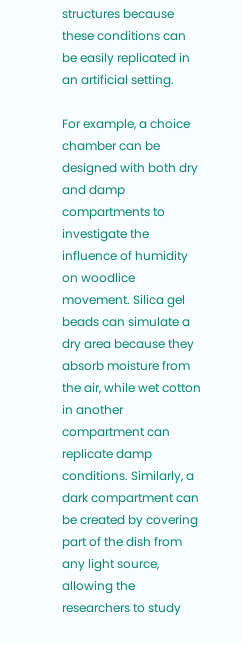structures because these conditions can be easily replicated in an artificial setting.

For example, a choice chamber can be designed with both dry and damp compartments to investigate the influence of humidity on woodlice movement. Silica gel beads can simulate a dry area because they absorb moisture from the air, while wet cotton in another compartment can replicate damp conditions. Similarly, a dark compartment can be created by covering part of the dish from any light source, allowing the researchers to study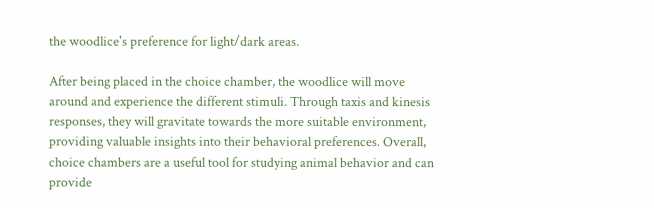the woodlice's preference for light/dark areas.

After being placed in the choice chamber, the woodlice will move around and experience the different stimuli. Through taxis and kinesis responses, they will gravitate towards the more suitable environment, providing valuable insights into their behavioral preferences. Overall, choice chambers are a useful tool for studying animal behavior and can provide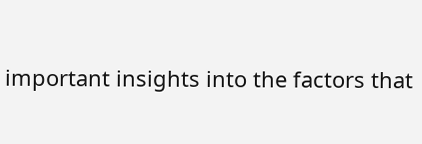important insights into the factors that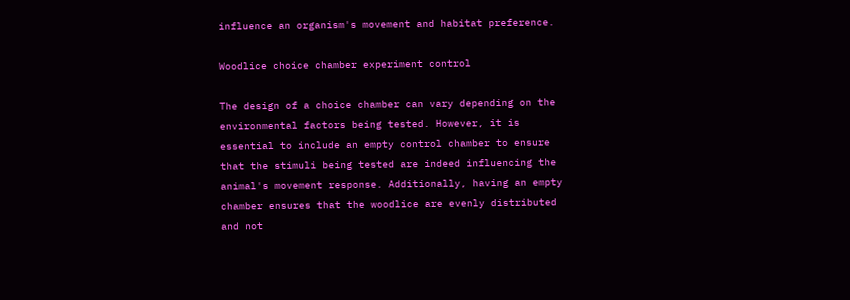influence an organism's movement and habitat preference.

Woodlice choice chamber experiment control

The design of a choice chamber can vary depending on the environmental factors being tested. However, it is essential to include an empty control chamber to ensure that the stimuli being tested are indeed influencing the animal's movement response. Additionally, having an empty chamber ensures that the woodlice are evenly distributed and not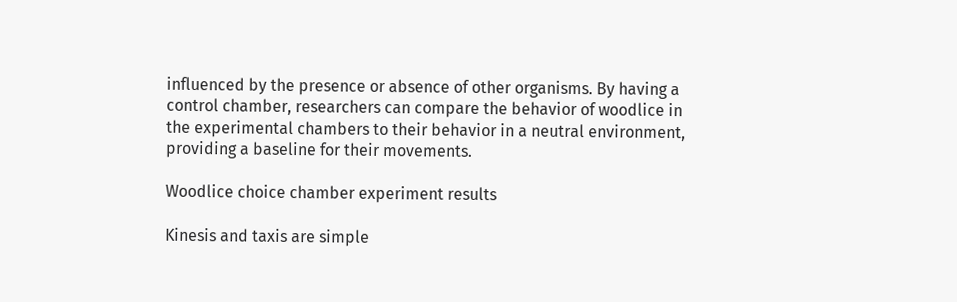influenced by the presence or absence of other organisms. By having a control chamber, researchers can compare the behavior of woodlice in the experimental chambers to their behavior in a neutral environment, providing a baseline for their movements.

Woodlice choice chamber experiment results

Kinesis and taxis are simple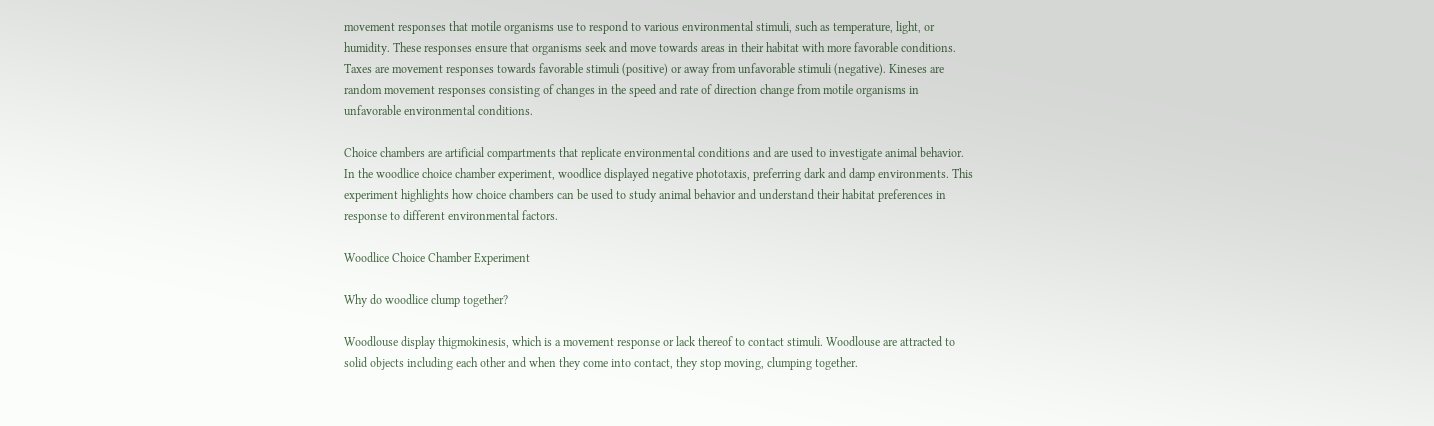movement responses that motile organisms use to respond to various environmental stimuli, such as temperature, light, or humidity. These responses ensure that organisms seek and move towards areas in their habitat with more favorable conditions. Taxes are movement responses towards favorable stimuli (positive) or away from unfavorable stimuli (negative). Kineses are random movement responses consisting of changes in the speed and rate of direction change from motile organisms in unfavorable environmental conditions.

Choice chambers are artificial compartments that replicate environmental conditions and are used to investigate animal behavior. In the woodlice choice chamber experiment, woodlice displayed negative phototaxis, preferring dark and damp environments. This experiment highlights how choice chambers can be used to study animal behavior and understand their habitat preferences in response to different environmental factors.

Woodlice Choice Chamber Experiment

Why do woodlice clump together?

Woodlouse display thigmokinesis, which is a movement response or lack thereof to contact stimuli. Woodlouse are attracted to solid objects including each other and when they come into contact, they stop moving, clumping together.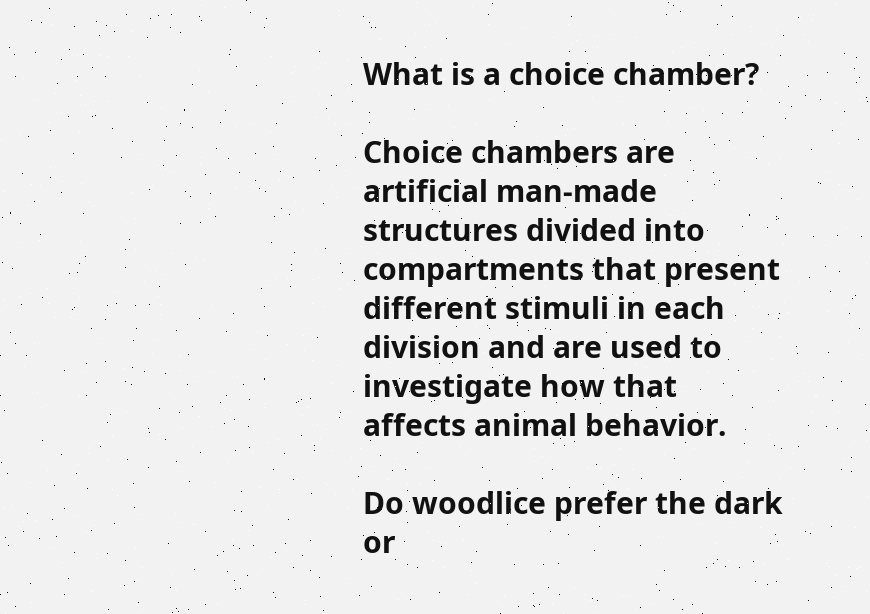What is a choice chamber?

Choice chambers are artificial man-made structures divided into compartments that present different stimuli in each division and are used to investigate how that affects animal behavior.

Do woodlice prefer the dark or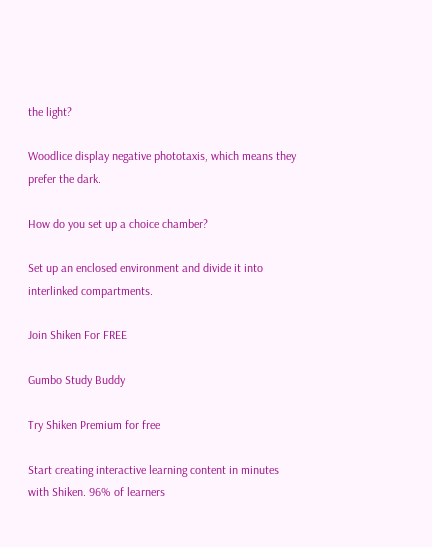the light?

Woodlice display negative phototaxis, which means they prefer the dark.

How do you set up a choice chamber?

Set up an enclosed environment and divide it into interlinked compartments.

Join Shiken For FREE

Gumbo Study Buddy

Try Shiken Premium for free

Start creating interactive learning content in minutes with Shiken. 96% of learners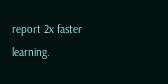report 2x faster learning.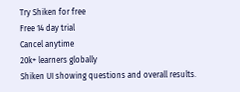Try Shiken for free
Free 14 day trial
Cancel anytime
20k+ learners globally
Shiken UI showing questions and overall results.